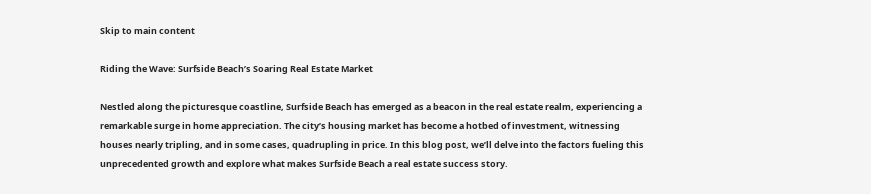Skip to main content

Riding the Wave: Surfside Beach’s Soaring Real Estate Market

Nestled along the picturesque coastline, Surfside Beach has emerged as a beacon in the real estate realm, experiencing a remarkable surge in home appreciation. The city’s housing market has become a hotbed of investment, witnessing houses nearly tripling, and in some cases, quadrupling in price. In this blog post, we’ll delve into the factors fueling this unprecedented growth and explore what makes Surfside Beach a real estate success story.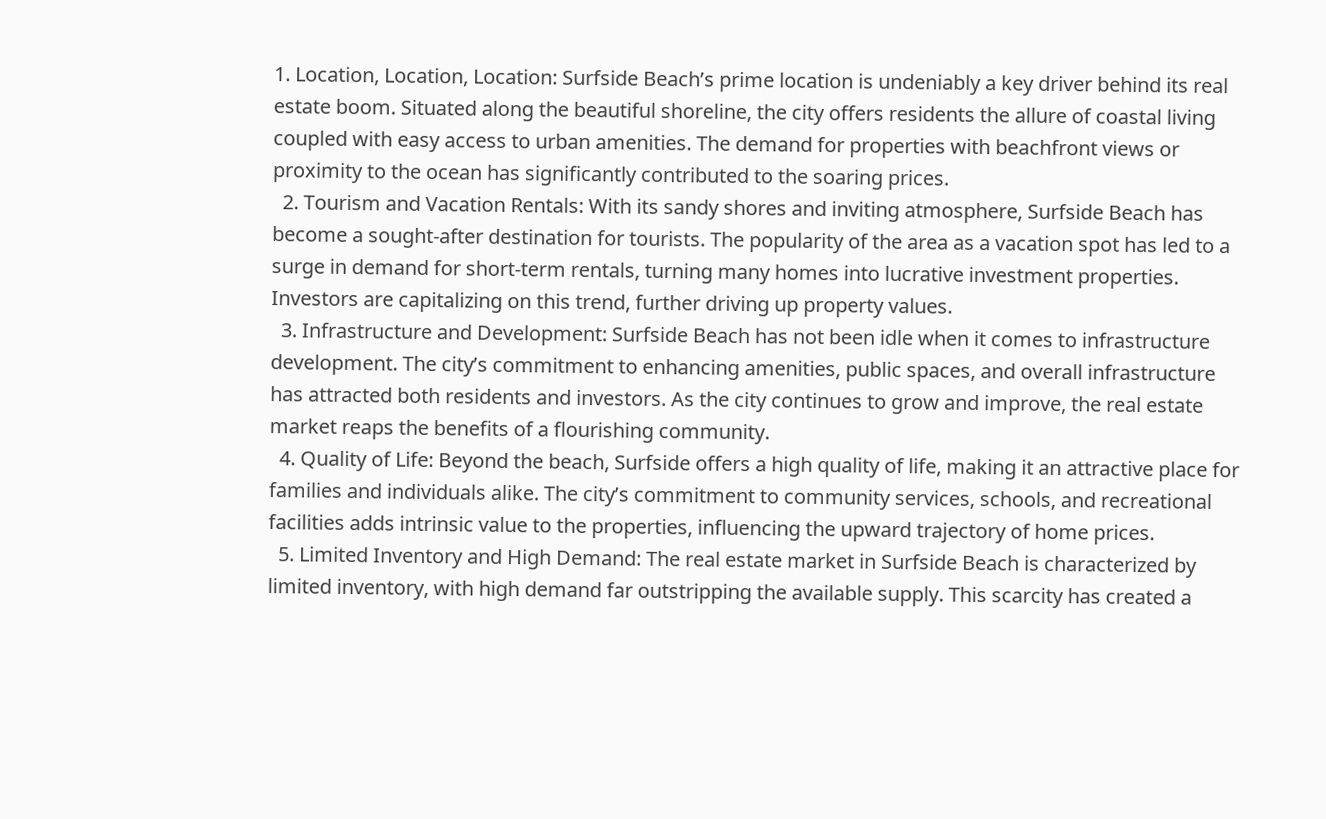1. Location, Location, Location: Surfside Beach’s prime location is undeniably a key driver behind its real estate boom. Situated along the beautiful shoreline, the city offers residents the allure of coastal living coupled with easy access to urban amenities. The demand for properties with beachfront views or proximity to the ocean has significantly contributed to the soaring prices.
  2. Tourism and Vacation Rentals: With its sandy shores and inviting atmosphere, Surfside Beach has become a sought-after destination for tourists. The popularity of the area as a vacation spot has led to a surge in demand for short-term rentals, turning many homes into lucrative investment properties. Investors are capitalizing on this trend, further driving up property values.
  3. Infrastructure and Development: Surfside Beach has not been idle when it comes to infrastructure development. The city’s commitment to enhancing amenities, public spaces, and overall infrastructure has attracted both residents and investors. As the city continues to grow and improve, the real estate market reaps the benefits of a flourishing community.
  4. Quality of Life: Beyond the beach, Surfside offers a high quality of life, making it an attractive place for families and individuals alike. The city’s commitment to community services, schools, and recreational facilities adds intrinsic value to the properties, influencing the upward trajectory of home prices.
  5. Limited Inventory and High Demand: The real estate market in Surfside Beach is characterized by limited inventory, with high demand far outstripping the available supply. This scarcity has created a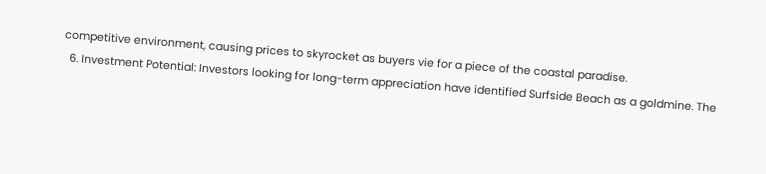competitive environment, causing prices to skyrocket as buyers vie for a piece of the coastal paradise.
  6. Investment Potential: Investors looking for long-term appreciation have identified Surfside Beach as a goldmine. The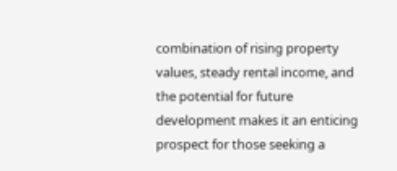combination of rising property values, steady rental income, and the potential for future development makes it an enticing prospect for those seeking a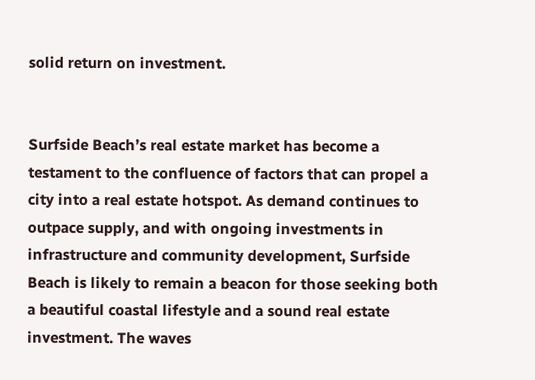solid return on investment.


Surfside Beach’s real estate market has become a testament to the confluence of factors that can propel a city into a real estate hotspot. As demand continues to outpace supply, and with ongoing investments in infrastructure and community development, Surfside Beach is likely to remain a beacon for those seeking both a beautiful coastal lifestyle and a sound real estate investment. The waves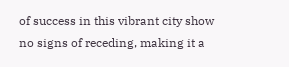of success in this vibrant city show no signs of receding, making it a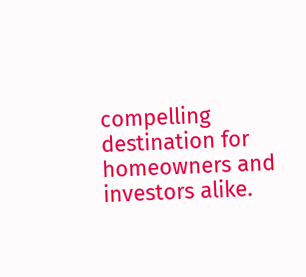compelling destination for homeowners and investors alike.